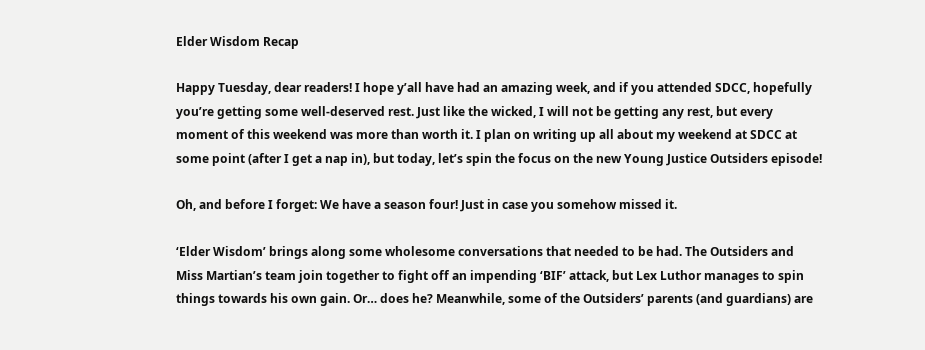Elder Wisdom Recap

Happy Tuesday, dear readers! I hope y’all have had an amazing week, and if you attended SDCC, hopefully you’re getting some well-deserved rest. Just like the wicked, I will not be getting any rest, but every moment of this weekend was more than worth it. I plan on writing up all about my weekend at SDCC at some point (after I get a nap in), but today, let’s spin the focus on the new Young Justice Outsiders episode!

Oh, and before I forget: We have a season four! Just in case you somehow missed it.

‘Elder Wisdom’ brings along some wholesome conversations that needed to be had. The Outsiders and Miss Martian’s team join together to fight off an impending ‘BIF’ attack, but Lex Luthor manages to spin things towards his own gain. Or… does he? Meanwhile, some of the Outsiders’ parents (and guardians) are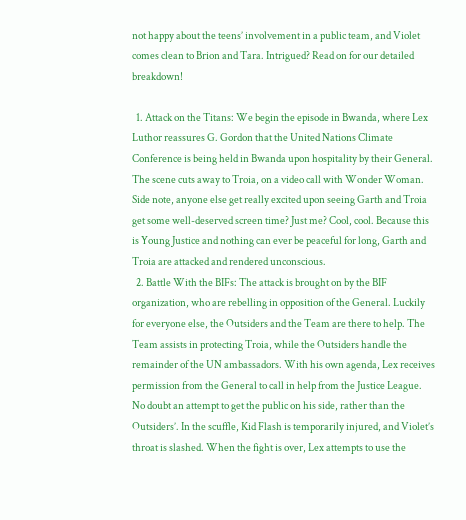not happy about the teens’ involvement in a public team, and Violet comes clean to Brion and Tara. Intrigued? Read on for our detailed breakdown!

  1. Attack on the Titans: We begin the episode in Bwanda, where Lex Luthor reassures G. Gordon that the United Nations Climate Conference is being held in Bwanda upon hospitality by their General. The scene cuts away to Troia, on a video call with Wonder Woman. Side note, anyone else get really excited upon seeing Garth and Troia get some well-deserved screen time? Just me? Cool, cool. Because this is Young Justice and nothing can ever be peaceful for long, Garth and Troia are attacked and rendered unconscious.
  2. Battle With the BIFs: The attack is brought on by the BIF organization, who are rebelling in opposition of the General. Luckily for everyone else, the Outsiders and the Team are there to help. The Team assists in protecting Troia, while the Outsiders handle the remainder of the UN ambassadors. With his own agenda, Lex receives permission from the General to call in help from the Justice League. No doubt an attempt to get the public on his side, rather than the Outsiders’. In the scuffle, Kid Flash is temporarily injured, and Violet’s throat is slashed. When the fight is over, Lex attempts to use the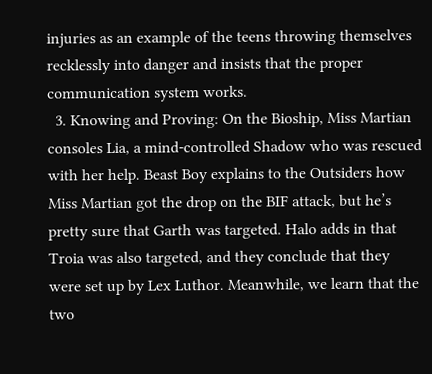injuries as an example of the teens throwing themselves recklessly into danger and insists that the proper communication system works.
  3. Knowing and Proving: On the Bioship, Miss Martian consoles Lia, a mind-controlled Shadow who was rescued with her help. Beast Boy explains to the Outsiders how Miss Martian got the drop on the BIF attack, but he’s pretty sure that Garth was targeted. Halo adds in that Troia was also targeted, and they conclude that they were set up by Lex Luthor. Meanwhile, we learn that the two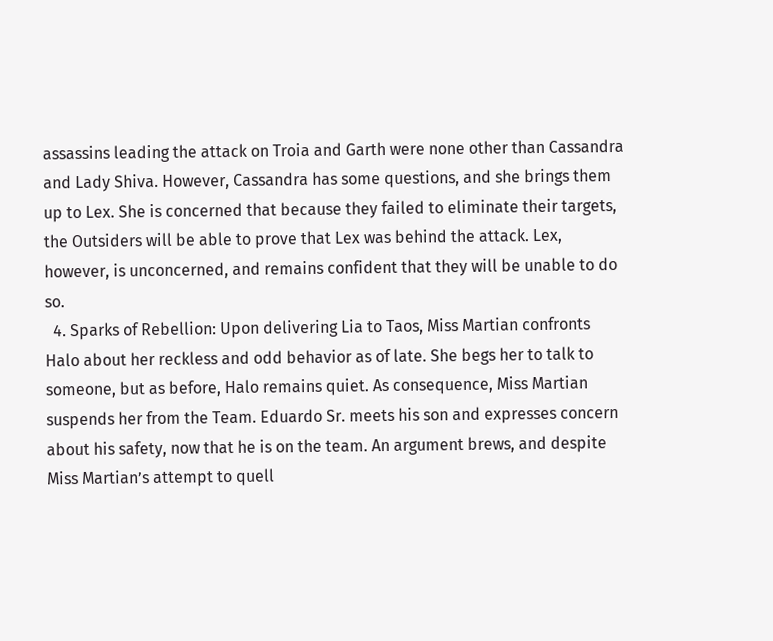assassins leading the attack on Troia and Garth were none other than Cassandra and Lady Shiva. However, Cassandra has some questions, and she brings them up to Lex. She is concerned that because they failed to eliminate their targets, the Outsiders will be able to prove that Lex was behind the attack. Lex, however, is unconcerned, and remains confident that they will be unable to do so.
  4. Sparks of Rebellion: Upon delivering Lia to Taos, Miss Martian confronts Halo about her reckless and odd behavior as of late. She begs her to talk to someone, but as before, Halo remains quiet. As consequence, Miss Martian suspends her from the Team. Eduardo Sr. meets his son and expresses concern about his safety, now that he is on the team. An argument brews, and despite Miss Martian’s attempt to quell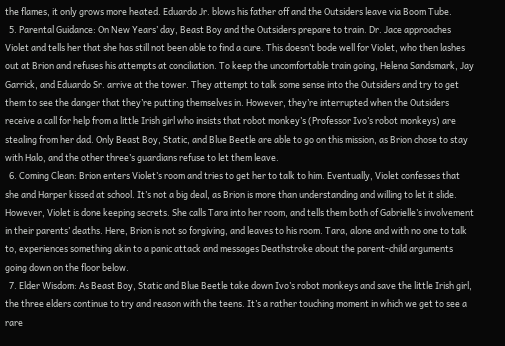the flames, it only grows more heated. Eduardo Jr. blows his father off and the Outsiders leave via Boom Tube.
  5. Parental Guidance: On New Years’ day, Beast Boy and the Outsiders prepare to train. Dr. Jace approaches Violet and tells her that she has still not been able to find a cure. This doesn’t bode well for Violet, who then lashes out at Brion and refuses his attempts at conciliation. To keep the uncomfortable train going, Helena Sandsmark, Jay Garrick, and Eduardo Sr. arrive at the tower. They attempt to talk some sense into the Outsiders and try to get them to see the danger that they’re putting themselves in. However, they’re interrupted when the Outsiders receive a call for help from a little Irish girl who insists that robot monkey’s (Professor Ivo’s robot monkeys) are stealing from her dad. Only Beast Boy, Static, and Blue Beetle are able to go on this mission, as Brion chose to stay with Halo, and the other three’s guardians refuse to let them leave.
  6. Coming Clean: Brion enters Violet’s room and tries to get her to talk to him. Eventually, Violet confesses that she and Harper kissed at school. It’s not a big deal, as Brion is more than understanding and willing to let it slide. However, Violet is done keeping secrets. She calls Tara into her room, and tells them both of Gabrielle’s involvement in their parents’ deaths. Here, Brion is not so forgiving, and leaves to his room. Tara, alone and with no one to talk to, experiences something akin to a panic attack and messages Deathstroke about the parent-child arguments going down on the floor below.
  7. Elder Wisdom: As Beast Boy, Static and Blue Beetle take down Ivo’s robot monkeys and save the little Irish girl, the three elders continue to try and reason with the teens. It’s a rather touching moment in which we get to see a rare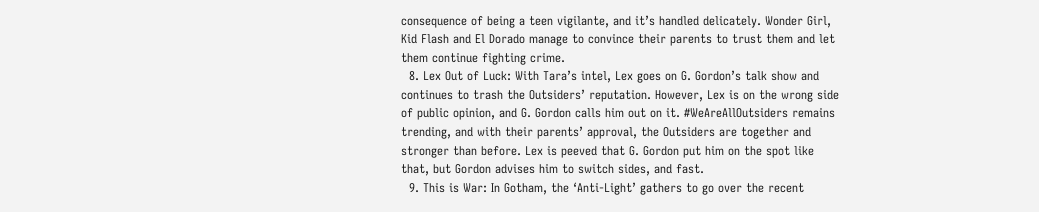consequence of being a teen vigilante, and it’s handled delicately. Wonder Girl, Kid Flash and El Dorado manage to convince their parents to trust them and let them continue fighting crime.
  8. Lex Out of Luck: With Tara’s intel, Lex goes on G. Gordon’s talk show and continues to trash the Outsiders’ reputation. However, Lex is on the wrong side of public opinion, and G. Gordon calls him out on it. #WeAreAllOutsiders remains trending, and with their parents’ approval, the Outsiders are together and stronger than before. Lex is peeved that G. Gordon put him on the spot like that, but Gordon advises him to switch sides, and fast.
  9. This is War: In Gotham, the ‘Anti-Light’ gathers to go over the recent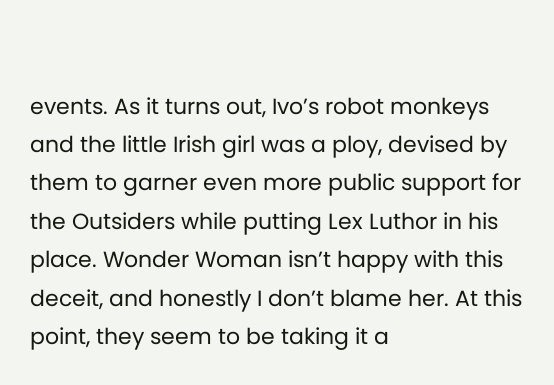events. As it turns out, Ivo’s robot monkeys and the little Irish girl was a ploy, devised by them to garner even more public support for the Outsiders while putting Lex Luthor in his place. Wonder Woman isn’t happy with this deceit, and honestly I don’t blame her. At this point, they seem to be taking it a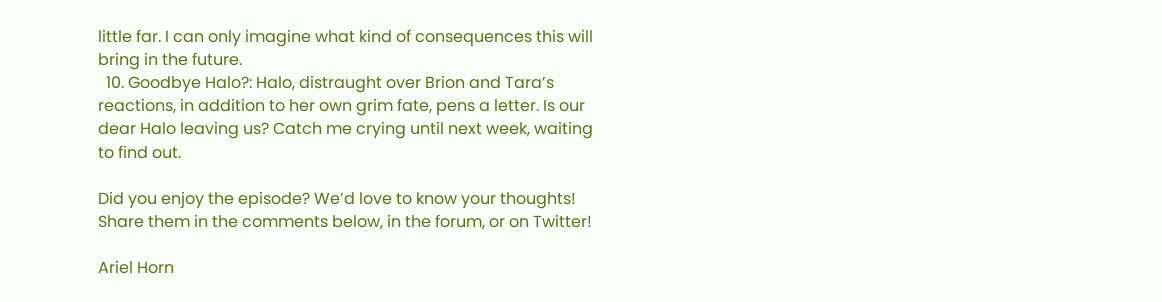little far. I can only imagine what kind of consequences this will bring in the future.
  10. Goodbye Halo?: Halo, distraught over Brion and Tara’s reactions, in addition to her own grim fate, pens a letter. Is our dear Halo leaving us? Catch me crying until next week, waiting to find out.

Did you enjoy the episode? We’d love to know your thoughts! Share them in the comments below, in the forum, or on Twitter!

Ariel Horn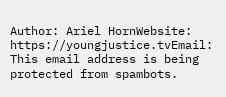Author: Ariel HornWebsite: https://youngjustice.tvEmail: This email address is being protected from spambots.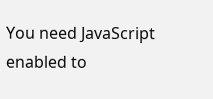You need JavaScript enabled to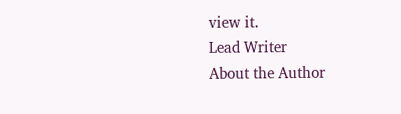view it.
Lead Writer
About the Author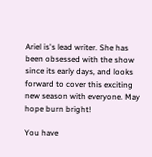Ariel is's lead writer. She has been obsessed with the show since its early days, and looks forward to cover this exciting new season with everyone. May hope burn bright!

You have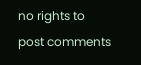no rights to post comments